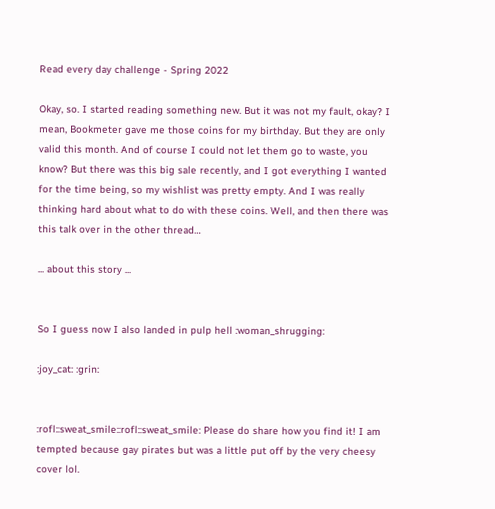Read every day challenge - Spring 2022

Okay, so. I started reading something new. But it was not my fault, okay? I mean, Bookmeter gave me those coins for my birthday. But they are only valid this month. And of course I could not let them go to waste, you know? But there was this big sale recently, and I got everything I wanted for the time being, so my wishlist was pretty empty. And I was really thinking hard about what to do with these coins. Well, and then there was this talk over in the other thread…

... about this story ...


So I guess now I also landed in pulp hell :woman_shrugging:

:joy_cat: :grin:


:rofl::sweat_smile::rofl::sweat_smile: Please do share how you find it! I am tempted because gay pirates but was a little put off by the very cheesy cover lol.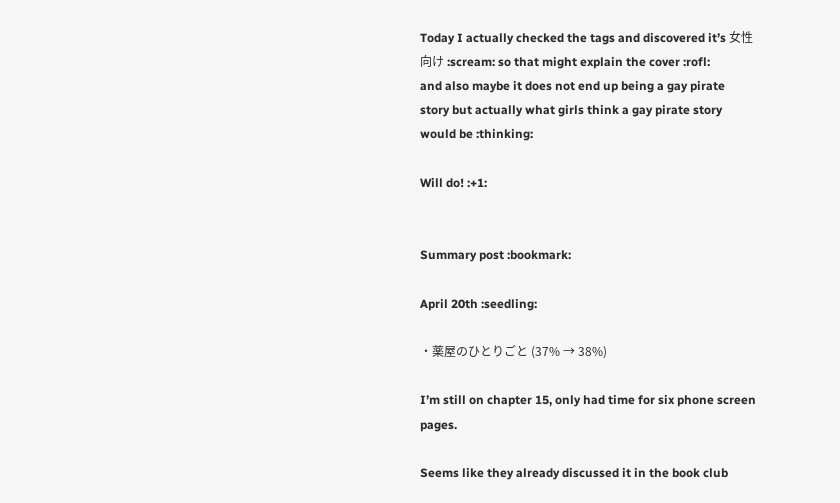Today I actually checked the tags and discovered it’s 女性向け :scream: so that might explain the cover :rofl:
and also maybe it does not end up being a gay pirate story but actually what girls think a gay pirate story would be :thinking:

Will do! :+1:


Summary post :bookmark:

April 20th :seedling:

・薬屋のひとりごと (37% → 38%)

I’m still on chapter 15, only had time for six phone screen pages.

Seems like they already discussed it in the book club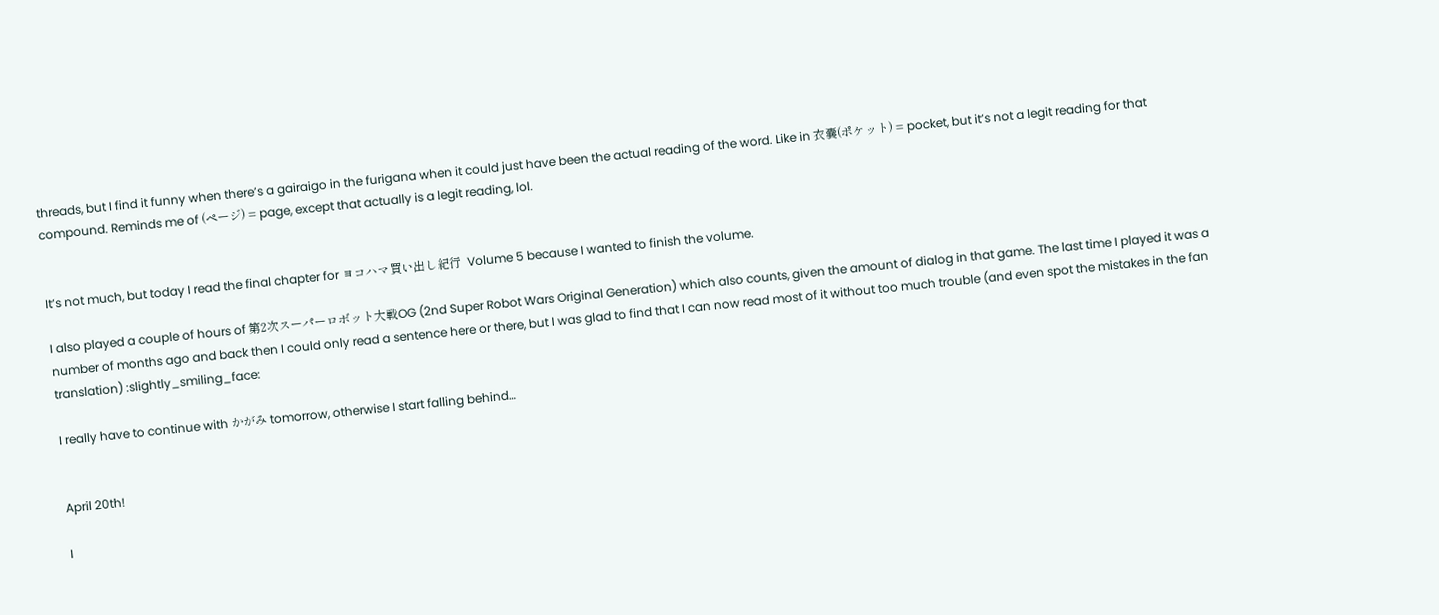threads, but I find it funny when there’s a gairaigo in the furigana when it could just have been the actual reading of the word. Like in 衣嚢(ポケット) = pocket, but it’s not a legit reading for that compound. Reminds me of (ページ) = page, except that actually is a legit reading, lol.


It’s not much, but today I read the final chapter for ヨコハマ買い出し紀行  Volume 5 because I wanted to finish the volume.

I also played a couple of hours of 第2次スーパーロボット大戦OG (2nd Super Robot Wars Original Generation) which also counts, given the amount of dialog in that game. The last time I played it was a number of months ago and back then I could only read a sentence here or there, but I was glad to find that I can now read most of it without too much trouble (and even spot the mistakes in the fan translation) :slightly_smiling_face:

I really have to continue with かがみ tomorrow, otherwise I start falling behind…


April 20th!

I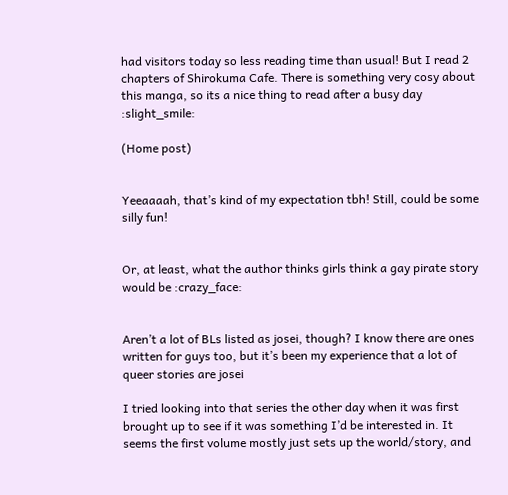had visitors today so less reading time than usual! But I read 2 chapters of Shirokuma Cafe. There is something very cosy about this manga, so its a nice thing to read after a busy day :slight_smile:

(Home post)


Yeeaaaah, that’s kind of my expectation tbh! Still, could be some silly fun!


Or, at least, what the author thinks girls think a gay pirate story would be :crazy_face:


Aren’t a lot of BLs listed as josei, though? I know there are ones written for guys too, but it’s been my experience that a lot of queer stories are josei

I tried looking into that series the other day when it was first brought up to see if it was something I’d be interested in. It seems the first volume mostly just sets up the world/story, and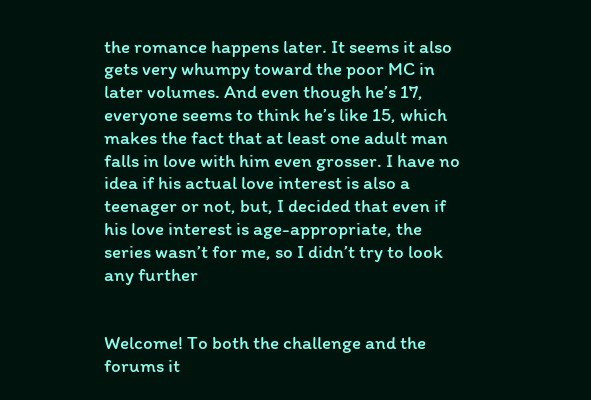the romance happens later. It seems it also gets very whumpy toward the poor MC in later volumes. And even though he’s 17, everyone seems to think he’s like 15, which makes the fact that at least one adult man falls in love with him even grosser. I have no idea if his actual love interest is also a teenager or not, but, I decided that even if his love interest is age-appropriate, the series wasn’t for me, so I didn’t try to look any further


Welcome! To both the challenge and the forums it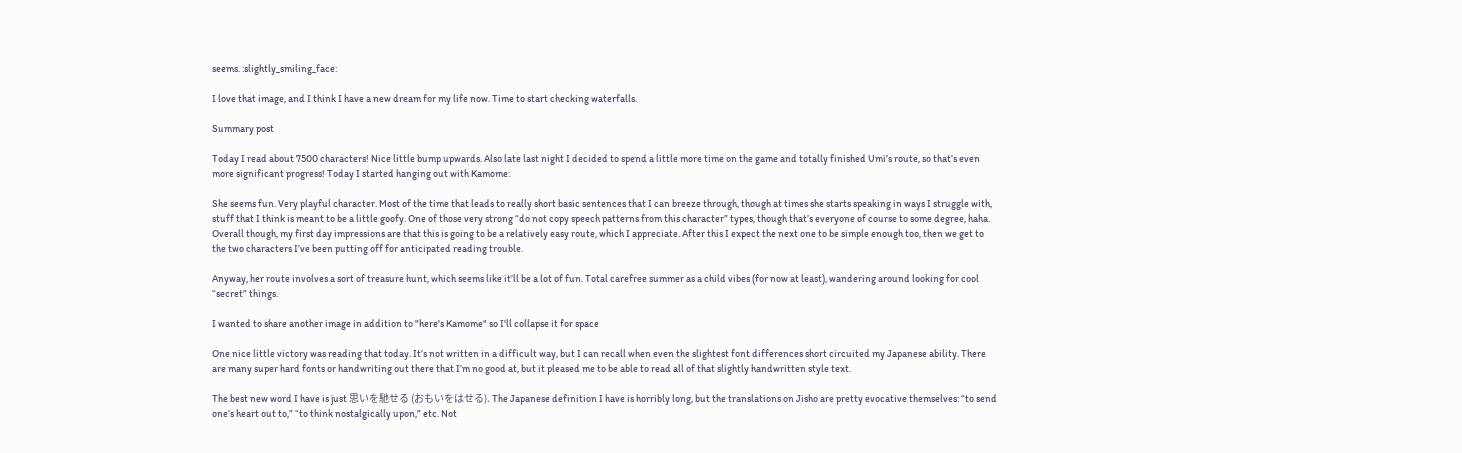seems. :slightly_smiling_face:

I love that image, and I think I have a new dream for my life now. Time to start checking waterfalls.

Summary post

Today I read about 7500 characters! Nice little bump upwards. Also late last night I decided to spend a little more time on the game and totally finished Umi’s route, so that’s even more significant progress! Today I started hanging out with Kamome:

She seems fun. Very playful character. Most of the time that leads to really short basic sentences that I can breeze through, though at times she starts speaking in ways I struggle with, stuff that I think is meant to be a little goofy. One of those very strong “do not copy speech patterns from this character” types, though that’s everyone of course to some degree, haha. Overall though, my first day impressions are that this is going to be a relatively easy route, which I appreciate. After this I expect the next one to be simple enough too, then we get to the two characters I’ve been putting off for anticipated reading trouble.

Anyway, her route involves a sort of treasure hunt, which seems like it’ll be a lot of fun. Total carefree summer as a child vibes (for now at least), wandering around looking for cool “secret” things.

I wanted to share another image in addition to "here's Kamome" so I'll collapse it for space

One nice little victory was reading that today. It’s not written in a difficult way, but I can recall when even the slightest font differences short circuited my Japanese ability. There are many super hard fonts or handwriting out there that I’m no good at, but it pleased me to be able to read all of that slightly handwritten style text.

The best new word I have is just 思いを馳せる (おもいをはせる). The Japanese definition I have is horribly long, but the translations on Jisho are pretty evocative themselves: “to send one’s heart out to,” “to think nostalgically upon,” etc. Not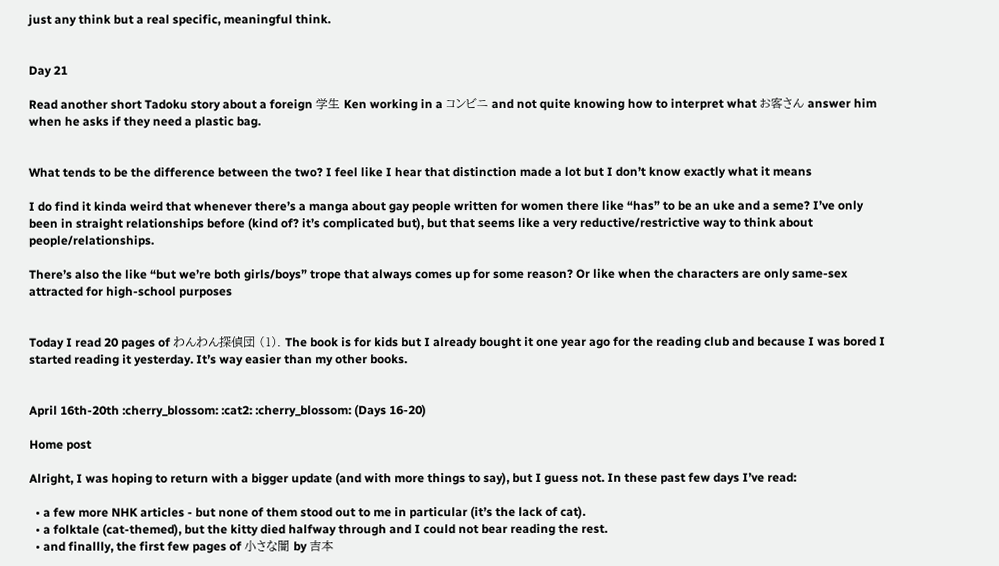just any think but a real specific, meaningful think.


Day 21

Read another short Tadoku story about a foreign 学生 Ken working in a コンビニ and not quite knowing how to interpret what お客さん answer him when he asks if they need a plastic bag.


What tends to be the difference between the two? I feel like I hear that distinction made a lot but I don’t know exactly what it means

I do find it kinda weird that whenever there’s a manga about gay people written for women there like “has” to be an uke and a seme? I’ve only been in straight relationships before (kind of? it’s complicated but), but that seems like a very reductive/restrictive way to think about people/relationships.

There’s also the like “but we’re both girls/boys” trope that always comes up for some reason? Or like when the characters are only same-sex attracted for high-school purposes


Today I read 20 pages of わんわん探偵団 (1). The book is for kids but I already bought it one year ago for the reading club and because I was bored I started reading it yesterday. It’s way easier than my other books.


April 16th-20th :cherry_blossom: :cat2: :cherry_blossom: (Days 16-20)

Home post

Alright, I was hoping to return with a bigger update (and with more things to say), but I guess not. In these past few days I’ve read:

  • a few more NHK articles - but none of them stood out to me in particular (it’s the lack of cat).
  • a folktale (cat-themed), but the kitty died halfway through and I could not bear reading the rest.
  • and finallly, the first few pages of 小さな闇 by 吉本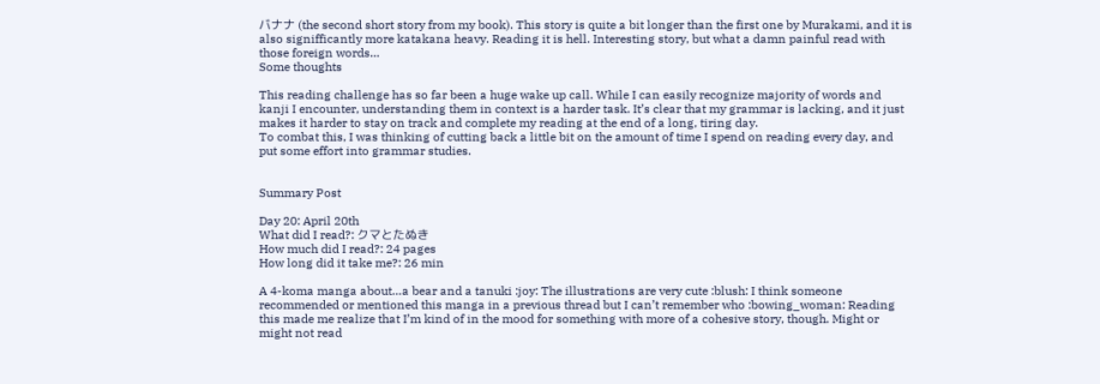バナナ (the second short story from my book). This story is quite a bit longer than the first one by Murakami, and it is also signifficantly more katakana heavy. Reading it is hell. Interesting story, but what a damn painful read with those foreign words…
Some thoughts

This reading challenge has so far been a huge wake up call. While I can easily recognize majority of words and kanji I encounter, understanding them in context is a harder task. It’s clear that my grammar is lacking, and it just makes it harder to stay on track and complete my reading at the end of a long, tiring day.
To combat this, I was thinking of cutting back a little bit on the amount of time I spend on reading every day, and put some effort into grammar studies.


Summary Post

Day 20: April 20th
What did I read?: クマとたぬき
How much did I read?: 24 pages
How long did it take me?: 26 min

A 4-koma manga about…a bear and a tanuki :joy: The illustrations are very cute :blush: I think someone recommended or mentioned this manga in a previous thread but I can’t remember who :bowing_woman: Reading this made me realize that I’m kind of in the mood for something with more of a cohesive story, though. Might or might not read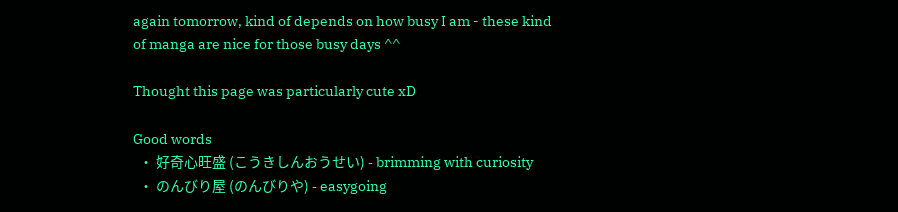again tomorrow, kind of depends on how busy I am - these kind of manga are nice for those busy days ^^

Thought this page was particularly cute xD

Good words
  • 好奇心旺盛 (こうきしんおうせい) - brimming with curiosity
  • のんびり屋 (のんびりや) - easygoing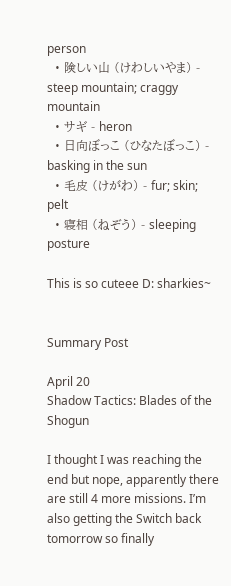person
  • 険しい山 (けわしいやま) - steep mountain; craggy mountain
  • サギ - heron
  • 日向ぼっこ (ひなたぼっこ) - basking in the sun
  • 毛皮 (けがわ) - fur; skin; pelt
  • 寝相 (ねぞう) - sleeping posture

This is so cuteee D: sharkies~


Summary Post

April 20
Shadow Tactics: Blades of the Shogun

I thought I was reaching the end but nope, apparently there are still 4 more missions. I’m also getting the Switch back tomorrow so finally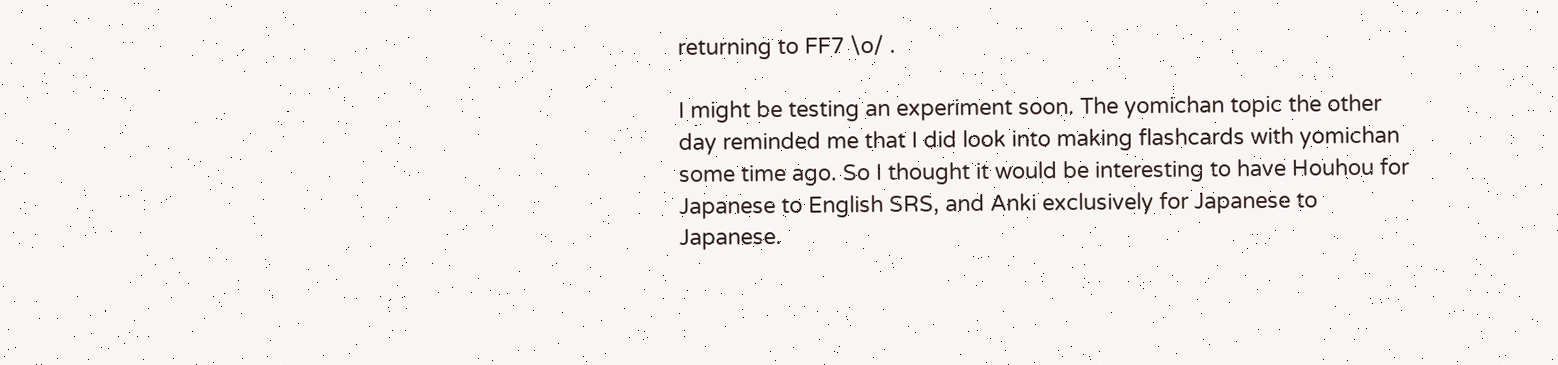returning to FF7 \o/ .

I might be testing an experiment soon. The yomichan topic the other day reminded me that I did look into making flashcards with yomichan some time ago. So I thought it would be interesting to have Houhou for Japanese to English SRS, and Anki exclusively for Japanese to Japanese.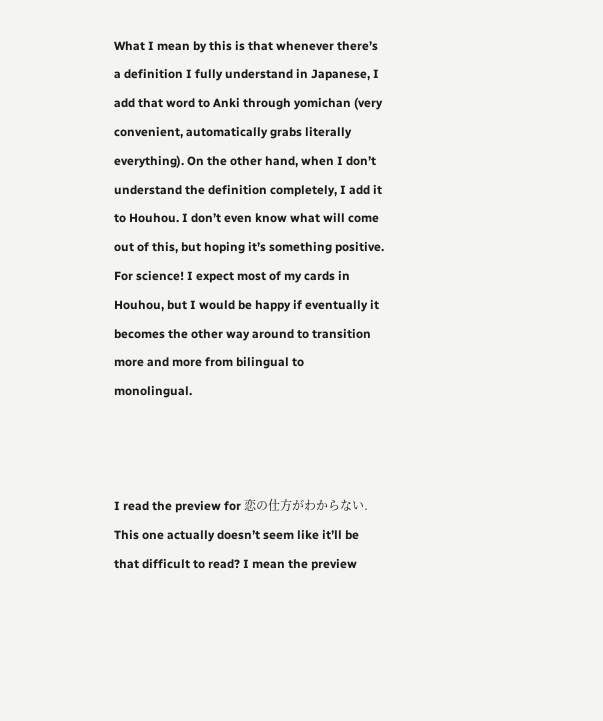What I mean by this is that whenever there’s a definition I fully understand in Japanese, I add that word to Anki through yomichan (very convenient, automatically grabs literally everything). On the other hand, when I don’t understand the definition completely, I add it to Houhou. I don’t even know what will come out of this, but hoping it’s something positive. For science! I expect most of my cards in Houhou, but I would be happy if eventually it becomes the other way around to transition more and more from bilingual to monolingual.



I read the preview for 恋の仕方がわからない. This one actually doesn’t seem like it’ll be that difficult to read? I mean the preview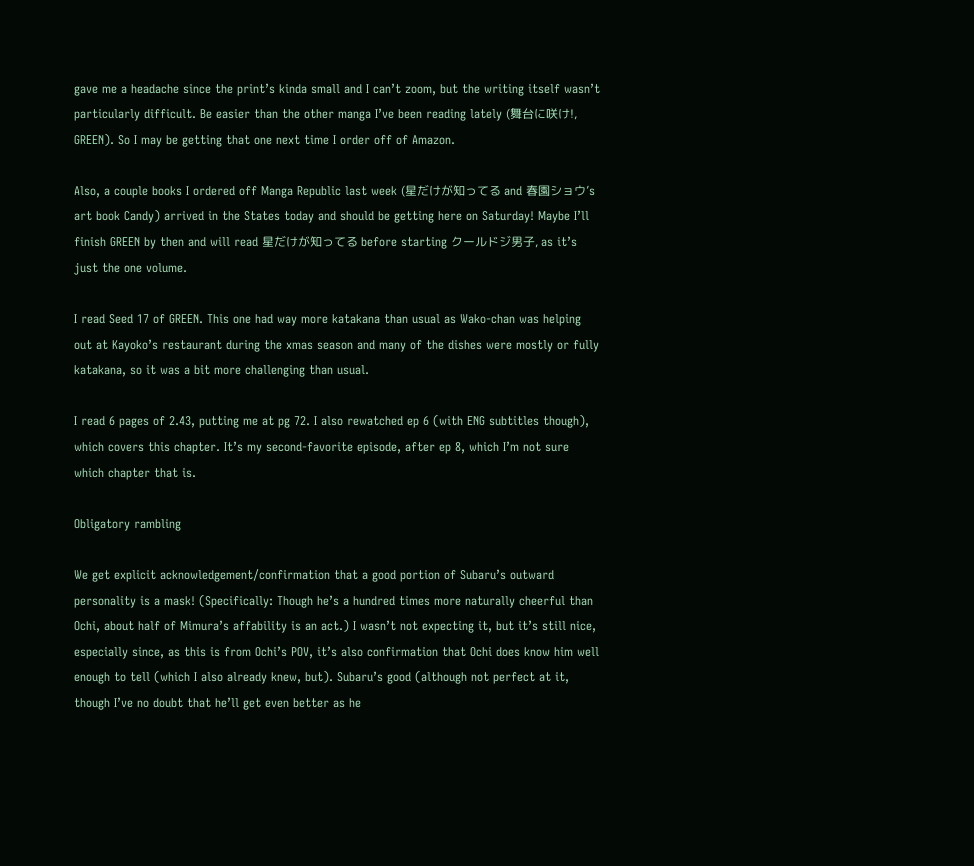gave me a headache since the print’s kinda small and I can’t zoom, but the writing itself wasn’t particularly difficult. Be easier than the other manga I’ve been reading lately (舞台に咲け!, GREEN). So I may be getting that one next time I order off of Amazon.

Also, a couple books I ordered off Manga Republic last week (星だけが知ってる and 春園ショウ’s art book Candy) arrived in the States today and should be getting here on Saturday! Maybe I’ll finish GREEN by then and will read 星だけが知ってる before starting クールドジ男子, as it’s just the one volume.

I read Seed 17 of GREEN. This one had way more katakana than usual as Wako-chan was helping out at Kayoko’s restaurant during the xmas season and many of the dishes were mostly or fully katakana, so it was a bit more challenging than usual.

I read 6 pages of 2.43, putting me at pg 72. I also rewatched ep 6 (with ENG subtitles though), which covers this chapter. It’s my second-favorite episode, after ep 8, which I’m not sure which chapter that is.

Obligatory rambling

We get explicit acknowledgement/confirmation that a good portion of Subaru’s outward personality is a mask! (Specifically: Though he’s a hundred times more naturally cheerful than Ochi, about half of Mimura’s affability is an act.) I wasn’t not expecting it, but it’s still nice, especially since, as this is from Ochi’s POV, it’s also confirmation that Ochi does know him well enough to tell (which I also already knew, but). Subaru’s good (although not perfect at it, though I’ve no doubt that he’ll get even better as he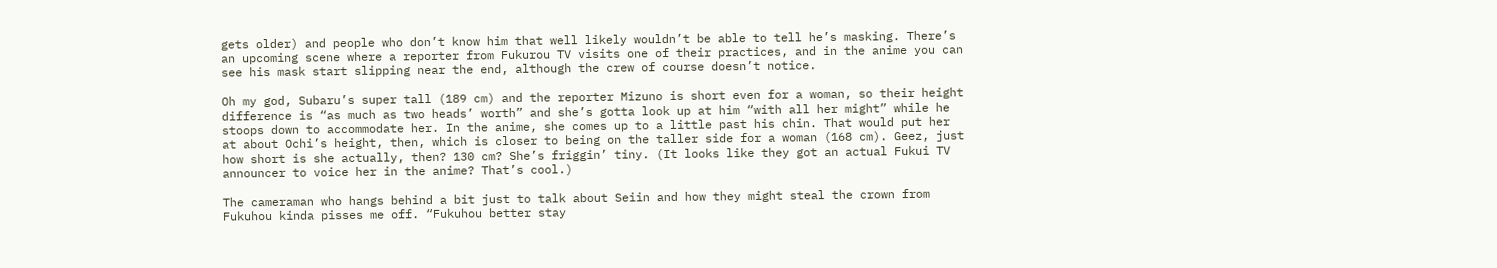gets older) and people who don’t know him that well likely wouldn’t be able to tell he’s masking. There’s an upcoming scene where a reporter from Fukurou TV visits one of their practices, and in the anime you can see his mask start slipping near the end, although the crew of course doesn’t notice.

Oh my god, Subaru’s super tall (189 cm) and the reporter Mizuno is short even for a woman, so their height difference is “as much as two heads’ worth” and she’s gotta look up at him “with all her might” while he stoops down to accommodate her. In the anime, she comes up to a little past his chin. That would put her at about Ochi’s height, then, which is closer to being on the taller side for a woman (168 cm). Geez, just how short is she actually, then? 130 cm? She’s friggin’ tiny. (It looks like they got an actual Fukui TV announcer to voice her in the anime? That’s cool.)

The cameraman who hangs behind a bit just to talk about Seiin and how they might steal the crown from Fukuhou kinda pisses me off. “Fukuhou better stay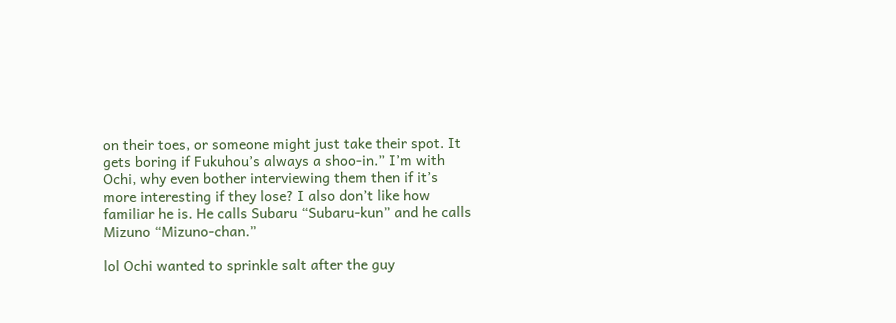on their toes, or someone might just take their spot. It gets boring if Fukuhou’s always a shoo-in.” I’m with Ochi, why even bother interviewing them then if it’s more interesting if they lose? I also don’t like how familiar he is. He calls Subaru “Subaru-kun” and he calls Mizuno “Mizuno-chan.”

lol Ochi wanted to sprinkle salt after the guy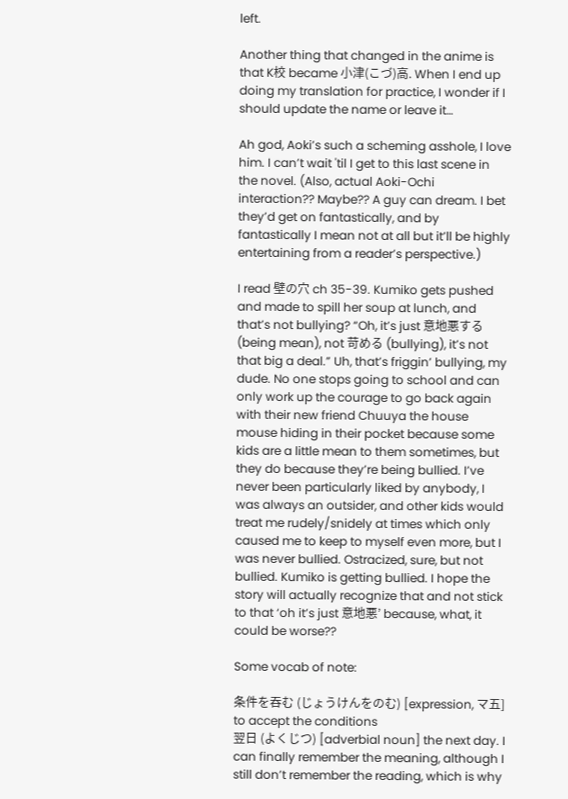left.

Another thing that changed in the anime is that K校 became 小津(こづ)高. When I end up doing my translation for practice, I wonder if I should update the name or leave it…

Ah god, Aoki’s such a scheming asshole, I love him. I can’t wait 'til I get to this last scene in the novel. (Also, actual Aoki-Ochi interaction?? Maybe?? A guy can dream. I bet they’d get on fantastically, and by fantastically I mean not at all but it’ll be highly entertaining from a reader’s perspective.)

I read 壁の穴 ch 35-39. Kumiko gets pushed and made to spill her soup at lunch, and that’s not bullying? “Oh, it’s just 意地悪する (being mean), not 苛める (bullying), it’s not that big a deal.” Uh, that’s friggin’ bullying, my dude. No one stops going to school and can only work up the courage to go back again with their new friend Chuuya the house mouse hiding in their pocket because some kids are a little mean to them sometimes, but they do because they’re being bullied. I’ve never been particularly liked by anybody, I was always an outsider, and other kids would treat me rudely/snidely at times which only caused me to keep to myself even more, but I was never bullied. Ostracized, sure, but not bullied. Kumiko is getting bullied. I hope the story will actually recognize that and not stick to that ‘oh it’s just 意地悪’ because, what, it could be worse??

Some vocab of note:

条件を吞む (じょうけんをのむ) [expression, マ五] to accept the conditions
翌日 (よくじつ) [adverbial noun] the next day. I can finally remember the meaning, although I still don’t remember the reading, which is why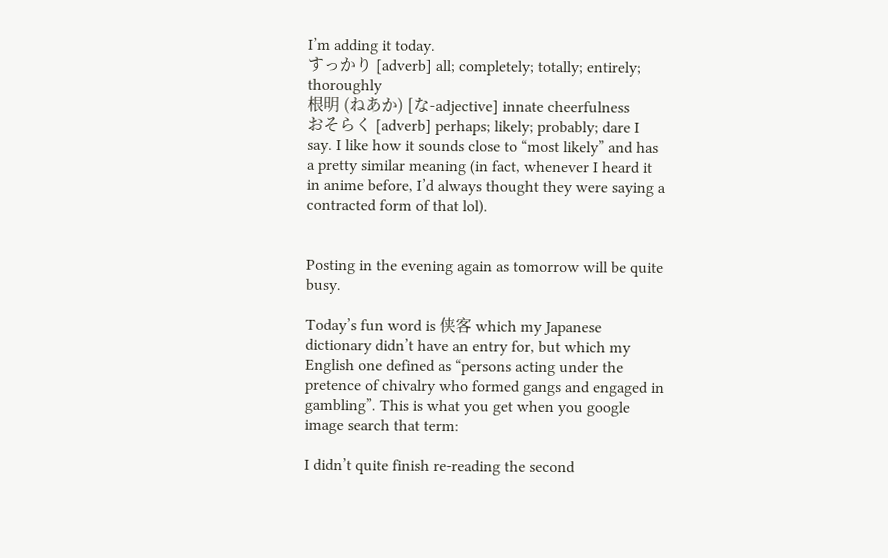I’m adding it today.
すっかり [adverb] all; completely; totally; entirely; thoroughly
根明 (ねあか) [な-adjective] innate cheerfulness
おそらく [adverb] perhaps; likely; probably; dare I say. I like how it sounds close to “most likely” and has a pretty similar meaning (in fact, whenever I heard it in anime before, I’d always thought they were saying a contracted form of that lol).


Posting in the evening again as tomorrow will be quite busy.

Today’s fun word is 侠客 which my Japanese dictionary didn’t have an entry for, but which my English one defined as “persons acting under the pretence of chivalry who formed gangs and engaged in gambling”. This is what you get when you google image search that term:

I didn’t quite finish re-reading the second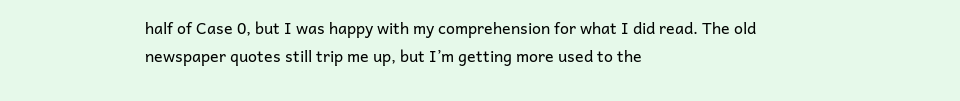half of Case 0, but I was happy with my comprehension for what I did read. The old newspaper quotes still trip me up, but I’m getting more used to the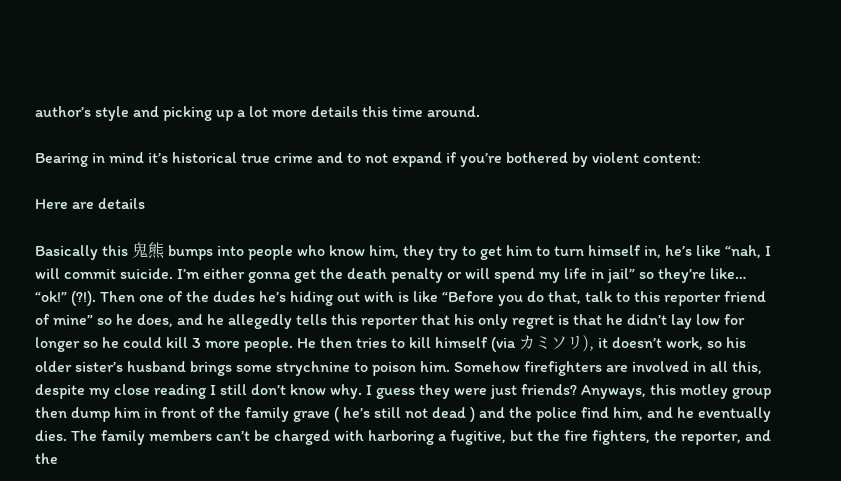author’s style and picking up a lot more details this time around.

Bearing in mind it’s historical true crime and to not expand if you’re bothered by violent content:

Here are details

Basically this 鬼熊 bumps into people who know him, they try to get him to turn himself in, he’s like “nah, I will commit suicide. I’m either gonna get the death penalty or will spend my life in jail” so they’re like… “ok!” (?!). Then one of the dudes he’s hiding out with is like “Before you do that, talk to this reporter friend of mine” so he does, and he allegedly tells this reporter that his only regret is that he didn’t lay low for longer so he could kill 3 more people. He then tries to kill himself (via カミソリ), it doesn’t work, so his older sister’s husband brings some strychnine to poison him. Somehow firefighters are involved in all this, despite my close reading I still don’t know why. I guess they were just friends? Anyways, this motley group then dump him in front of the family grave ( he’s still not dead ) and the police find him, and he eventually dies. The family members can’t be charged with harboring a fugitive, but the fire fighters, the reporter, and the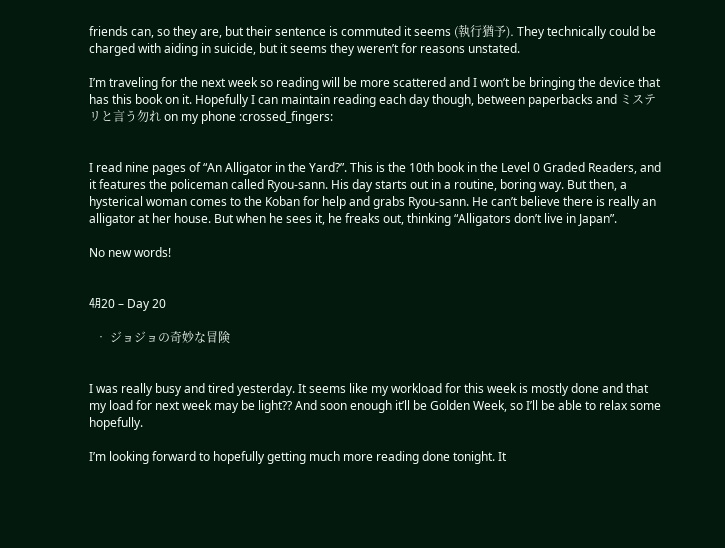friends can, so they are, but their sentence is commuted it seems (執行猶予). They technically could be charged with aiding in suicide, but it seems they weren’t for reasons unstated.

I’m traveling for the next week so reading will be more scattered and I won’t be bringing the device that has this book on it. Hopefully I can maintain reading each day though, between paperbacks and ミステリと言う勿れ on my phone :crossed_fingers:


I read nine pages of “An Alligator in the Yard?”. This is the 10th book in the Level 0 Graded Readers, and it features the policeman called Ryou-sann. His day starts out in a routine, boring way. But then, a hysterical woman comes to the Koban for help and grabs Ryou-sann. He can’t believe there is really an alligator at her house. But when he sees it, he freaks out, thinking “Alligators don’t live in Japan”.

No new words!


㋃20 – Day 20

  • ジョジョの奇妙な冒険


I was really busy and tired yesterday. It seems like my workload for this week is mostly done and that my load for next week may be light?? And soon enough it’ll be Golden Week, so I’ll be able to relax some hopefully.

I’m looking forward to hopefully getting much more reading done tonight. It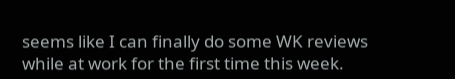seems like I can finally do some WK reviews while at work for the first time this week.